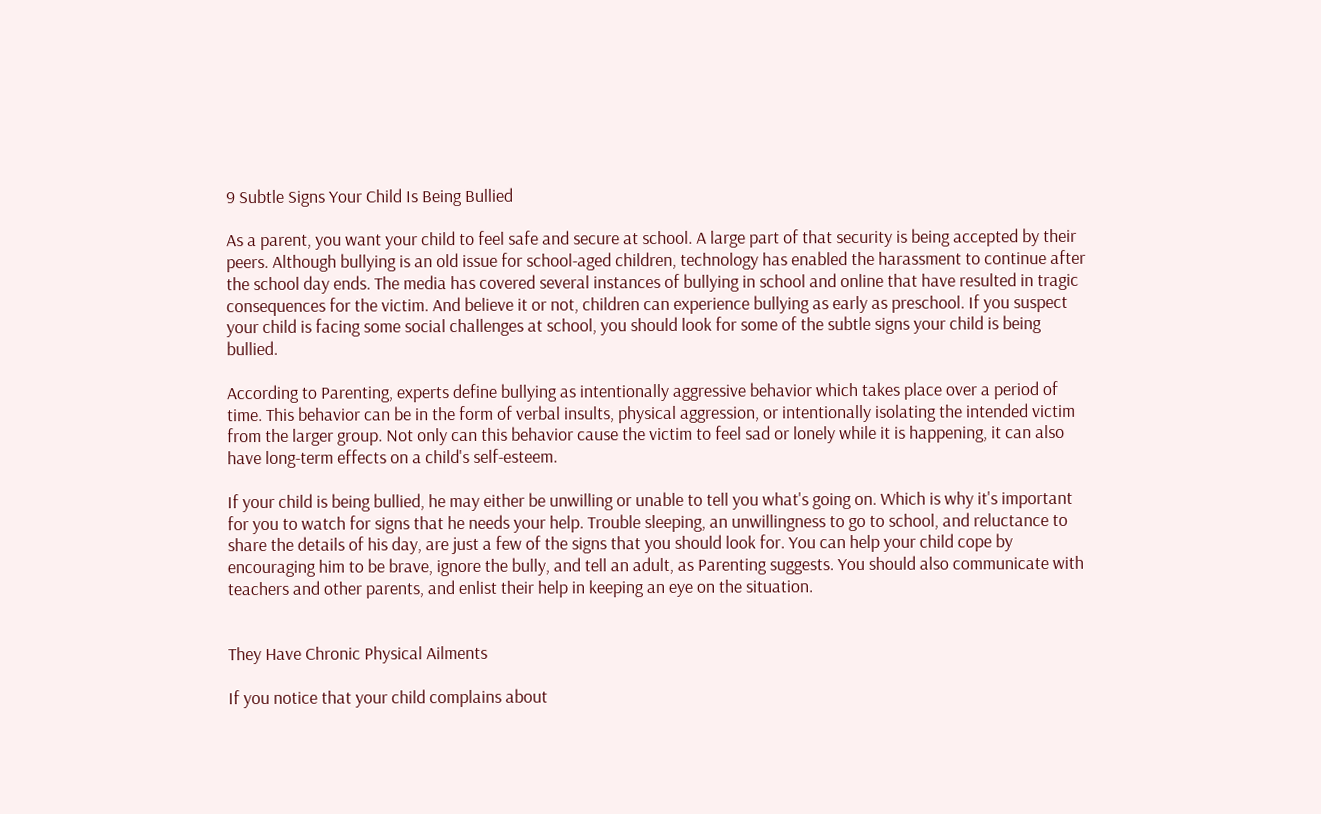9 Subtle Signs Your Child Is Being Bullied

As a parent, you want your child to feel safe and secure at school. A large part of that security is being accepted by their peers. Although bullying is an old issue for school-aged children, technology has enabled the harassment to continue after the school day ends. The media has covered several instances of bullying in school and online that have resulted in tragic consequences for the victim. And believe it or not, children can experience bullying as early as preschool. If you suspect your child is facing some social challenges at school, you should look for some of the subtle signs your child is being bullied.

According to Parenting, experts define bullying as intentionally aggressive behavior which takes place over a period of time. This behavior can be in the form of verbal insults, physical aggression, or intentionally isolating the intended victim from the larger group. Not only can this behavior cause the victim to feel sad or lonely while it is happening, it can also have long-term effects on a child's self-esteem.

If your child is being bullied, he may either be unwilling or unable to tell you what's going on. Which is why it's important for you to watch for signs that he needs your help. Trouble sleeping, an unwillingness to go to school, and reluctance to share the details of his day, are just a few of the signs that you should look for. You can help your child cope by encouraging him to be brave, ignore the bully, and tell an adult, as Parenting suggests. You should also communicate with teachers and other parents, and enlist their help in keeping an eye on the situation.


They Have Chronic Physical Ailments

If you notice that your child complains about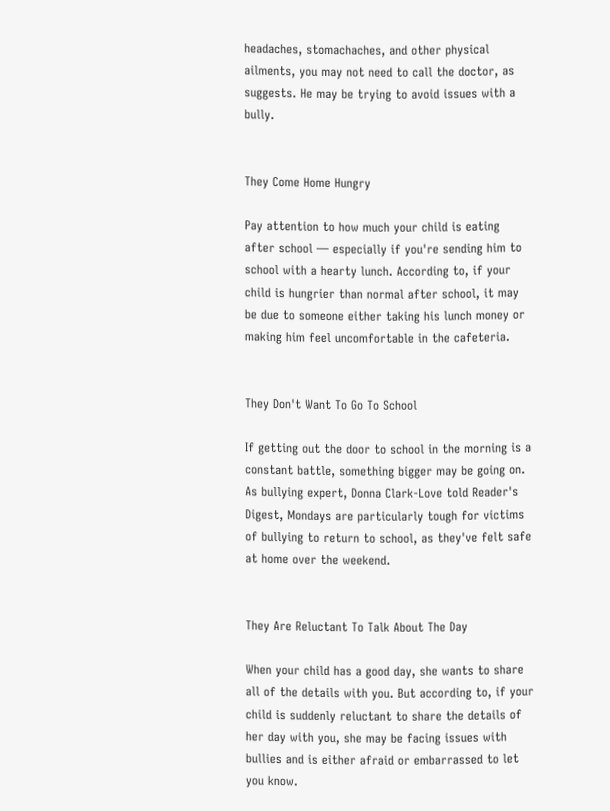headaches, stomachaches, and other physical ailments, you may not need to call the doctor, as suggests. He may be trying to avoid issues with a bully.


They Come Home Hungry

Pay attention to how much your child is eating after school — especially if you're sending him to school with a hearty lunch. According to, if your child is hungrier than normal after school, it may be due to someone either taking his lunch money or making him feel uncomfortable in the cafeteria.


They Don't Want To Go To School

If getting out the door to school in the morning is a constant battle, something bigger may be going on. As bullying expert, Donna Clark-Love told Reader's Digest, Mondays are particularly tough for victims of bullying to return to school, as they've felt safe at home over the weekend.


They Are Reluctant To Talk About The Day

When your child has a good day, she wants to share all of the details with you. But according to, if your child is suddenly reluctant to share the details of her day with you, she may be facing issues with bullies and is either afraid or embarrassed to let you know.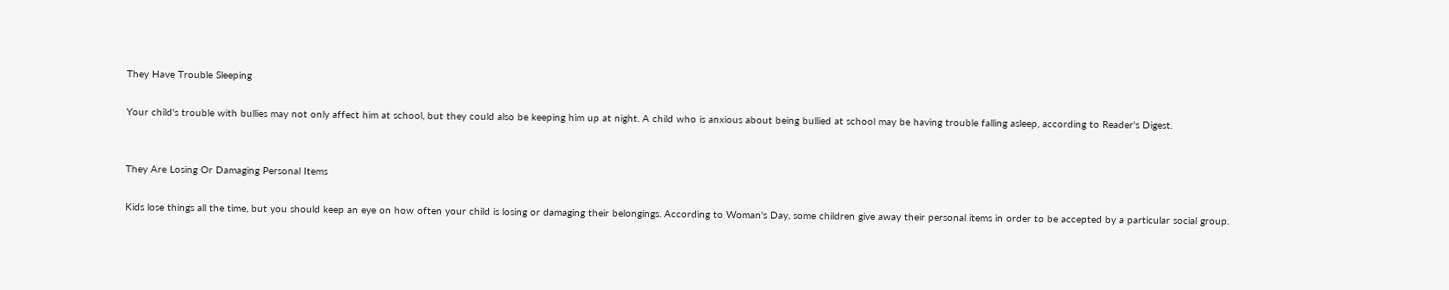They Have Trouble Sleeping

Your child's trouble with bullies may not only affect him at school, but they could also be keeping him up at night. A child who is anxious about being bullied at school may be having trouble falling asleep, according to Reader's Digest.


They Are Losing Or Damaging Personal Items

Kids lose things all the time, but you should keep an eye on how often your child is losing or damaging their belongings. According to Woman's Day, some children give away their personal items in order to be accepted by a particular social group.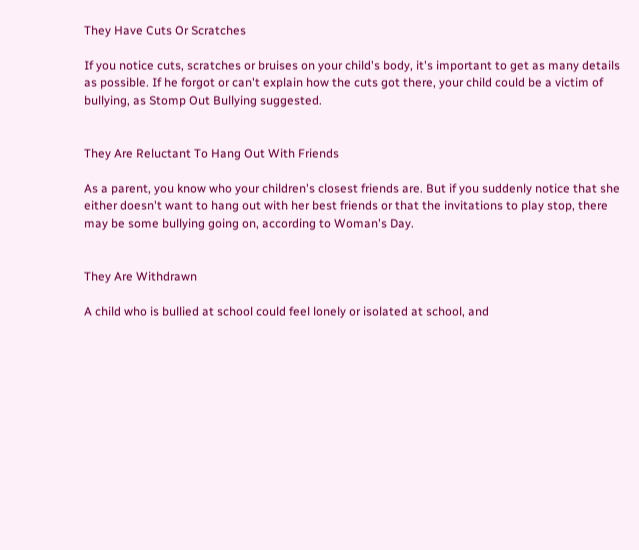They Have Cuts Or Scratches

If you notice cuts, scratches or bruises on your child's body, it's important to get as many details as possible. If he forgot or can't explain how the cuts got there, your child could be a victim of bullying, as Stomp Out Bullying suggested.


They Are Reluctant To Hang Out With Friends

As a parent, you know who your children's closest friends are. But if you suddenly notice that she either doesn't want to hang out with her best friends or that the invitations to play stop, there may be some bullying going on, according to Woman's Day.


They Are Withdrawn

A child who is bullied at school could feel lonely or isolated at school, and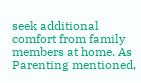seek additional comfort from family members at home. As Parenting mentioned,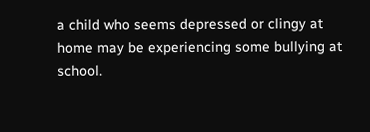a child who seems depressed or clingy at home may be experiencing some bullying at school.